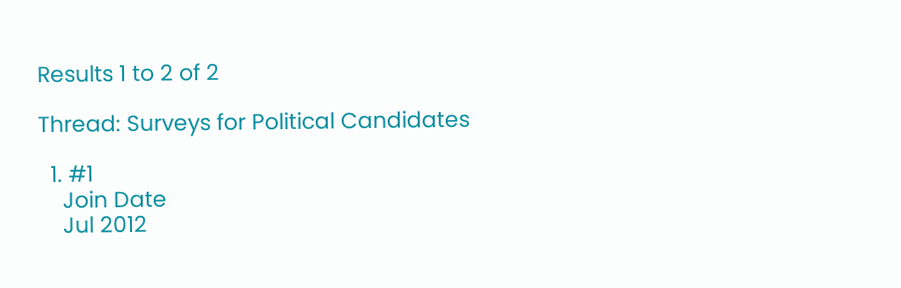Results 1 to 2 of 2

Thread: Surveys for Political Candidates

  1. #1
    Join Date
    Jul 2012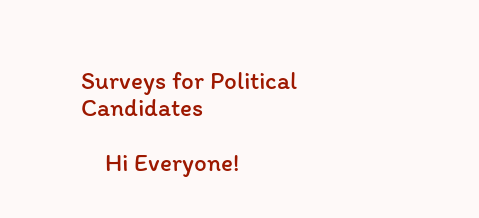Surveys for Political Candidates

    Hi Everyone!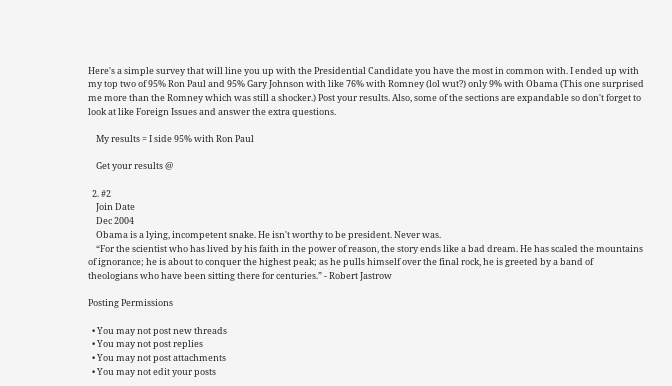Here's a simple survey that will line you up with the Presidential Candidate you have the most in common with. I ended up with my top two of 95% Ron Paul and 95% Gary Johnson with like 76% with Romney (lol wut?) only 9% with Obama (This one surprised me more than the Romney which was still a shocker.) Post your results. Also, some of the sections are expandable so don't forget to look at like Foreign Issues and answer the extra questions.

    My results = I side 95% with Ron Paul

    Get your results @

  2. #2
    Join Date
    Dec 2004
    Obama is a lying, incompetent snake. He isn't worthy to be president. Never was.
    “For the scientist who has lived by his faith in the power of reason, the story ends like a bad dream. He has scaled the mountains of ignorance; he is about to conquer the highest peak; as he pulls himself over the final rock, he is greeted by a band of theologians who have been sitting there for centuries.” - Robert Jastrow

Posting Permissions

  • You may not post new threads
  • You may not post replies
  • You may not post attachments
  • You may not edit your posts